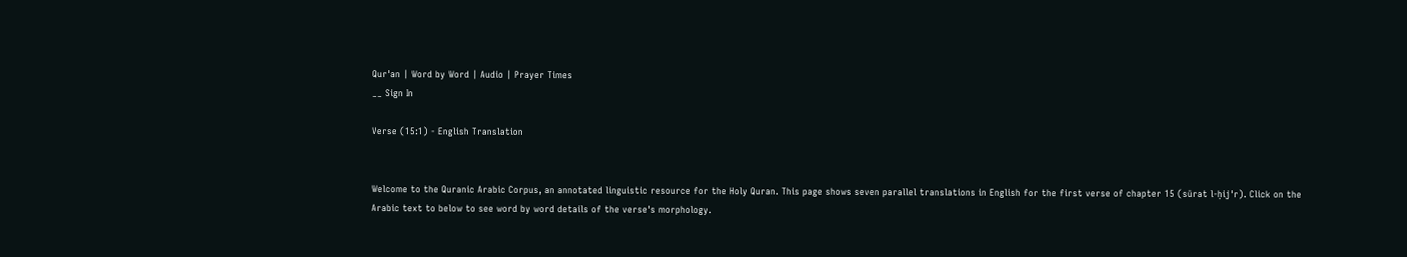Qur'an | Word by Word | Audio | Prayer Times
__ Sign In

Verse (15:1) - English Translation


Welcome to the Quranic Arabic Corpus, an annotated linguistic resource for the Holy Quran. This page shows seven parallel translations in English for the first verse of chapter 15 (sūrat l-ḥij'r). Click on the Arabic text to below to see word by word details of the verse's morphology.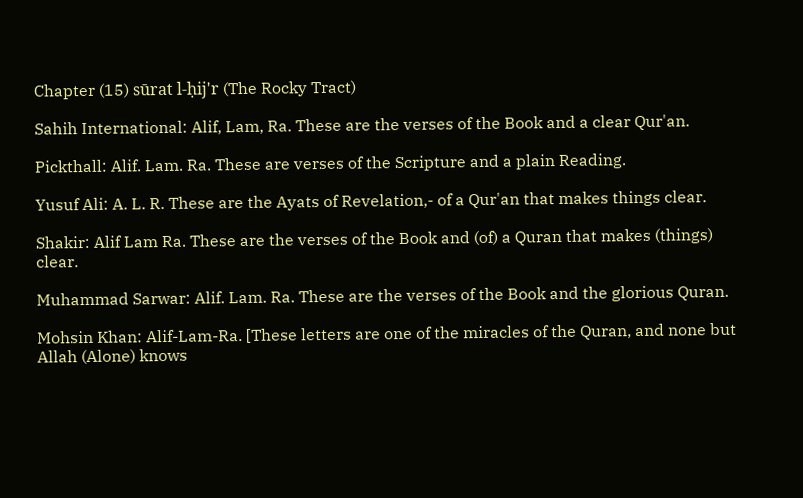Chapter (15) sūrat l-ḥij'r (The Rocky Tract)

Sahih International: Alif, Lam, Ra. These are the verses of the Book and a clear Qur'an.

Pickthall: Alif. Lam. Ra. These are verses of the Scripture and a plain Reading.

Yusuf Ali: A. L. R. These are the Ayats of Revelation,- of a Qur'an that makes things clear.

Shakir: Alif Lam Ra. These are the verses of the Book and (of) a Quran that makes (things) clear.

Muhammad Sarwar: Alif. Lam. Ra. These are the verses of the Book and the glorious Quran.

Mohsin Khan: Alif-Lam-Ra. [These letters are one of the miracles of the Quran, and none but Allah (Alone) knows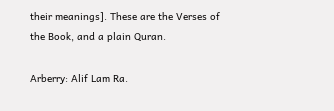their meanings]. These are the Verses of the Book, and a plain Quran.

Arberry: Alif Lam Ra.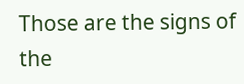Those are the signs of the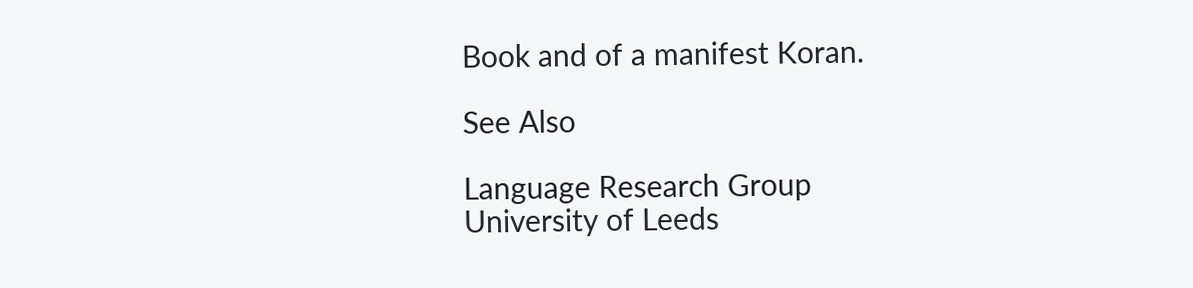Book and of a manifest Koran.

See Also

Language Research Group
University of Leeds